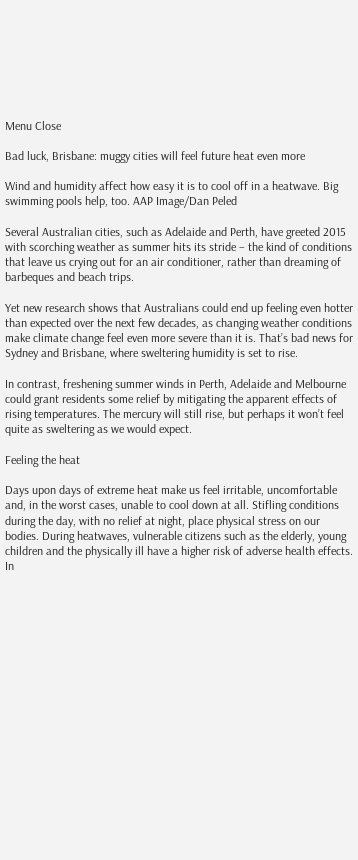Menu Close

Bad luck, Brisbane: muggy cities will feel future heat even more

Wind and humidity affect how easy it is to cool off in a heatwave. Big swimming pools help, too. AAP Image/Dan Peled

Several Australian cities, such as Adelaide and Perth, have greeted 2015 with scorching weather as summer hits its stride – the kind of conditions that leave us crying out for an air conditioner, rather than dreaming of barbeques and beach trips.

Yet new research shows that Australians could end up feeling even hotter than expected over the next few decades, as changing weather conditions make climate change feel even more severe than it is. That’s bad news for Sydney and Brisbane, where sweltering humidity is set to rise.

In contrast, freshening summer winds in Perth, Adelaide and Melbourne could grant residents some relief by mitigating the apparent effects of rising temperatures. The mercury will still rise, but perhaps it won’t feel quite as sweltering as we would expect.

Feeling the heat

Days upon days of extreme heat make us feel irritable, uncomfortable and, in the worst cases, unable to cool down at all. Stifling conditions during the day, with no relief at night, place physical stress on our bodies. During heatwaves, vulnerable citizens such as the elderly, young children and the physically ill have a higher risk of adverse health effects. In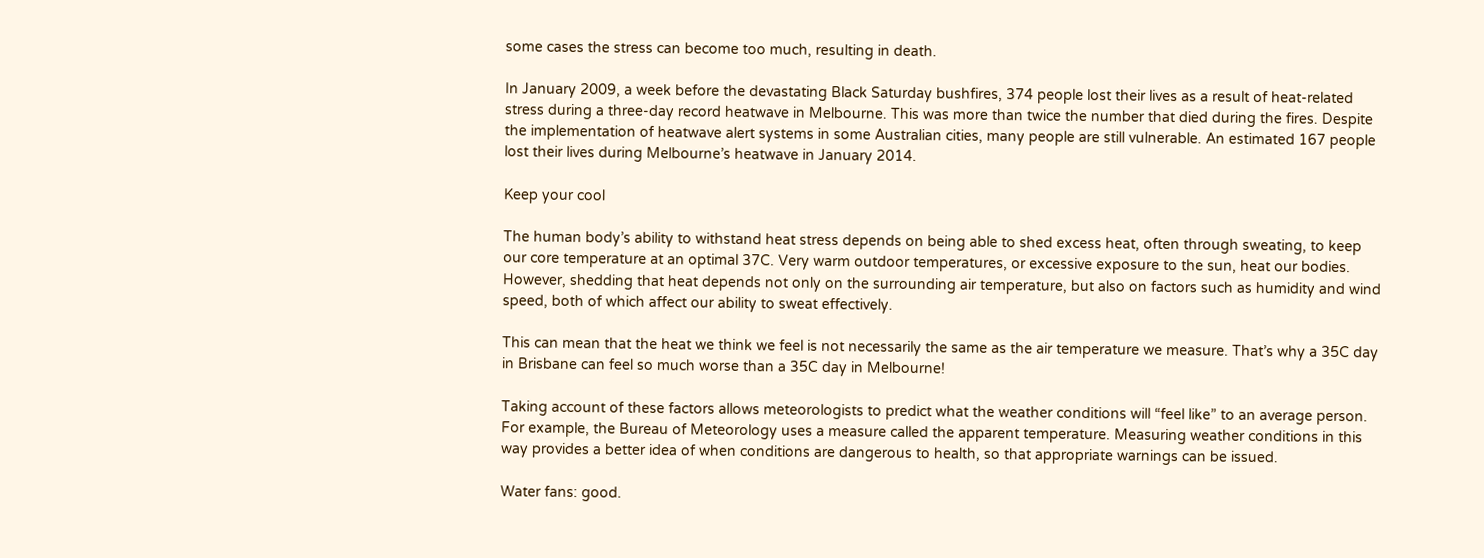some cases the stress can become too much, resulting in death.

In January 2009, a week before the devastating Black Saturday bushfires, 374 people lost their lives as a result of heat-related stress during a three-day record heatwave in Melbourne. This was more than twice the number that died during the fires. Despite the implementation of heatwave alert systems in some Australian cities, many people are still vulnerable. An estimated 167 people lost their lives during Melbourne’s heatwave in January 2014.

Keep your cool

The human body’s ability to withstand heat stress depends on being able to shed excess heat, often through sweating, to keep our core temperature at an optimal 37C. Very warm outdoor temperatures, or excessive exposure to the sun, heat our bodies. However, shedding that heat depends not only on the surrounding air temperature, but also on factors such as humidity and wind speed, both of which affect our ability to sweat effectively.

This can mean that the heat we think we feel is not necessarily the same as the air temperature we measure. That’s why a 35C day in Brisbane can feel so much worse than a 35C day in Melbourne!

Taking account of these factors allows meteorologists to predict what the weather conditions will “feel like” to an average person. For example, the Bureau of Meteorology uses a measure called the apparent temperature. Measuring weather conditions in this way provides a better idea of when conditions are dangerous to health, so that appropriate warnings can be issued.

Water fans: good.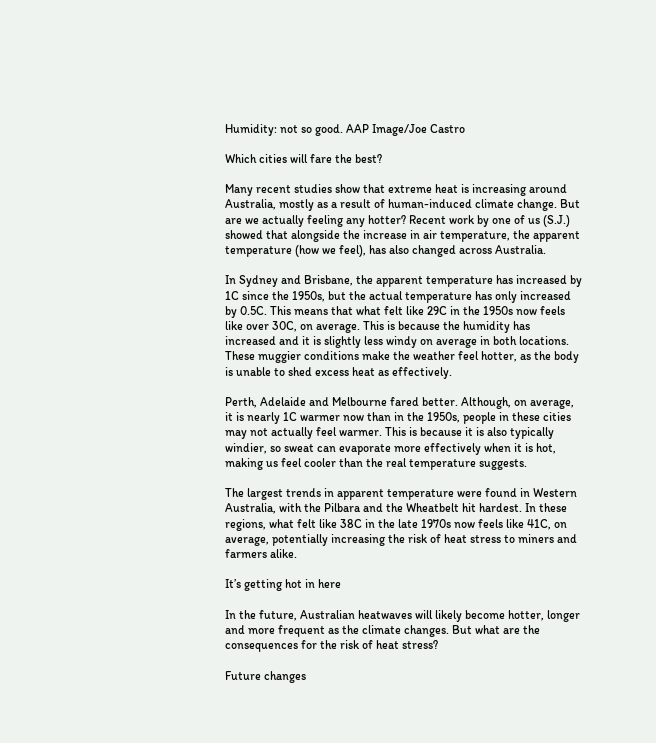Humidity: not so good. AAP Image/Joe Castro

Which cities will fare the best?

Many recent studies show that extreme heat is increasing around Australia, mostly as a result of human-induced climate change. But are we actually feeling any hotter? Recent work by one of us (S.J.) showed that alongside the increase in air temperature, the apparent temperature (how we feel), has also changed across Australia.

In Sydney and Brisbane, the apparent temperature has increased by 1C since the 1950s, but the actual temperature has only increased by 0.5C. This means that what felt like 29C in the 1950s now feels like over 30C, on average. This is because the humidity has increased and it is slightly less windy on average in both locations. These muggier conditions make the weather feel hotter, as the body is unable to shed excess heat as effectively.

Perth, Adelaide and Melbourne fared better. Although, on average, it is nearly 1C warmer now than in the 1950s, people in these cities may not actually feel warmer. This is because it is also typically windier, so sweat can evaporate more effectively when it is hot, making us feel cooler than the real temperature suggests.

The largest trends in apparent temperature were found in Western Australia, with the Pilbara and the Wheatbelt hit hardest. In these regions, what felt like 38C in the late 1970s now feels like 41C, on average, potentially increasing the risk of heat stress to miners and farmers alike.

It’s getting hot in here

In the future, Australian heatwaves will likely become hotter, longer and more frequent as the climate changes. But what are the consequences for the risk of heat stress?

Future changes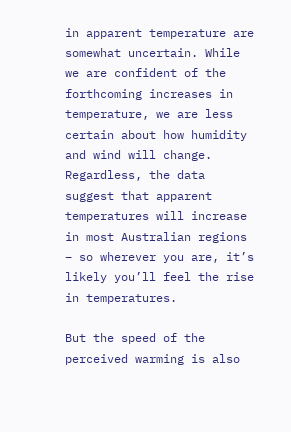in apparent temperature are somewhat uncertain. While we are confident of the forthcoming increases in temperature, we are less certain about how humidity and wind will change. Regardless, the data suggest that apparent temperatures will increase in most Australian regions – so wherever you are, it’s likely you’ll feel the rise in temperatures.

But the speed of the perceived warming is also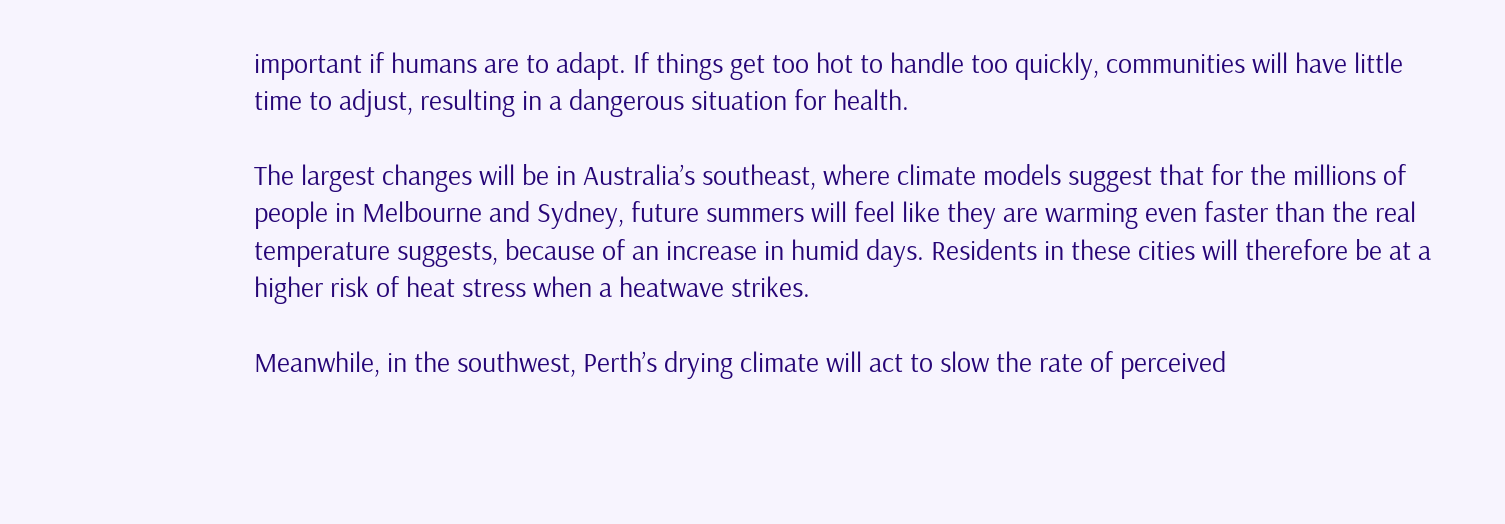important if humans are to adapt. If things get too hot to handle too quickly, communities will have little time to adjust, resulting in a dangerous situation for health.

The largest changes will be in Australia’s southeast, where climate models suggest that for the millions of people in Melbourne and Sydney, future summers will feel like they are warming even faster than the real temperature suggests, because of an increase in humid days. Residents in these cities will therefore be at a higher risk of heat stress when a heatwave strikes.

Meanwhile, in the southwest, Perth’s drying climate will act to slow the rate of perceived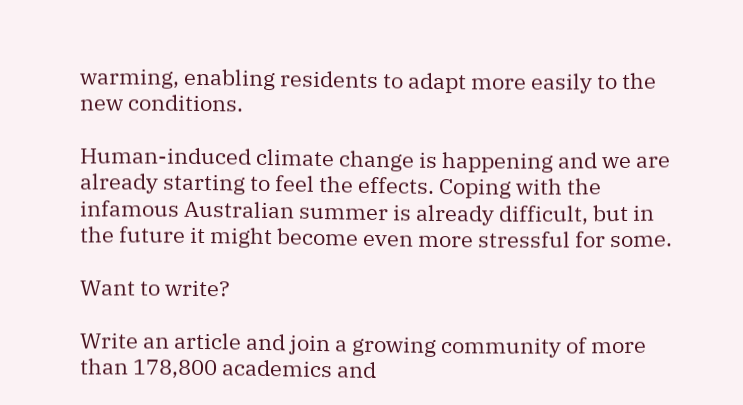warming, enabling residents to adapt more easily to the new conditions.

Human-induced climate change is happening and we are already starting to feel the effects. Coping with the infamous Australian summer is already difficult, but in the future it might become even more stressful for some.

Want to write?

Write an article and join a growing community of more than 178,800 academics and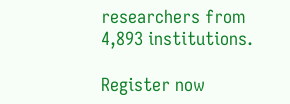researchers from 4,893 institutions.

Register now